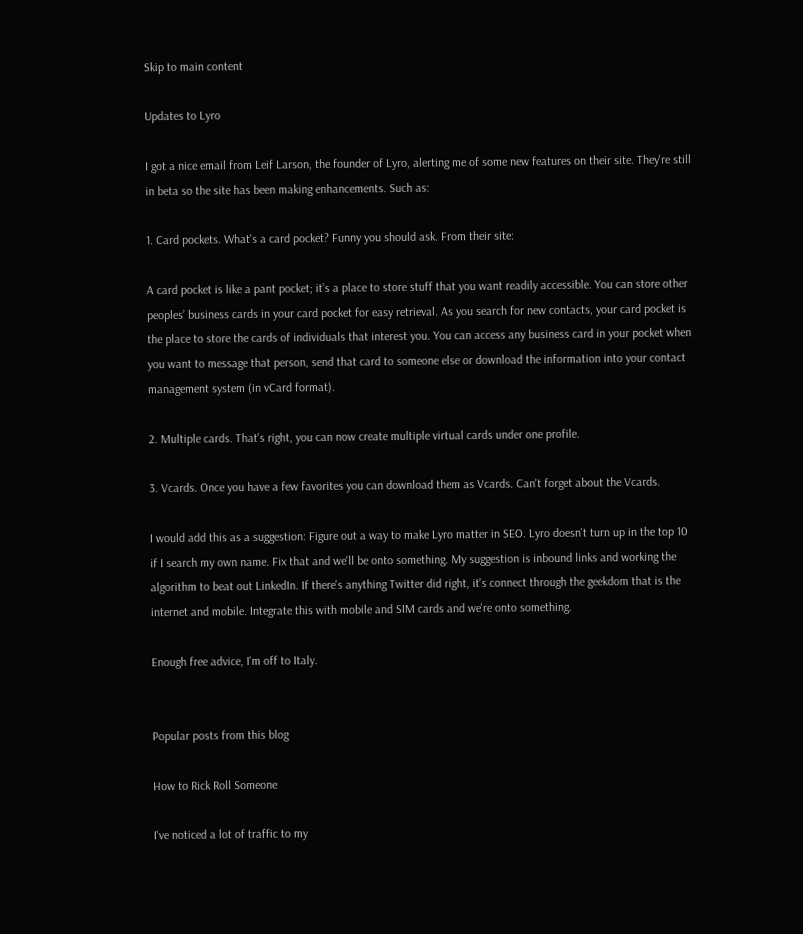Skip to main content

Updates to Lyro

I got a nice email from Leif Larson, the founder of Lyro, alerting me of some new features on their site. They're still in beta so the site has been making enhancements. Such as:

1. Card pockets. What's a card pocket? Funny you should ask. From their site:

A card pocket is like a pant pocket; it’s a place to store stuff that you want readily accessible. You can store other peoples’ business cards in your card pocket for easy retrieval. As you search for new contacts, your card pocket is the place to store the cards of individuals that interest you. You can access any business card in your pocket when you want to message that person, send that card to someone else or download the information into your contact management system (in vCard format).

2. Multiple cards. That's right, you can now create multiple virtual cards under one profile.

3. Vcards. Once you have a few favorites you can download them as Vcards. Can't forget about the Vcards.

I would add this as a suggestion: Figure out a way to make Lyro matter in SEO. Lyro doesn't turn up in the top 10 if I search my own name. Fix that and we'll be onto something. My suggestion is inbound links and working the algorithm to beat out LinkedIn. If there's anything Twitter did right, it's connect through the geekdom that is the internet and mobile. Integrate this with mobile and SIM cards and we're onto something.

Enough free advice, I'm off to Italy.


Popular posts from this blog

How to Rick Roll Someone

I've noticed a lot of traffic to my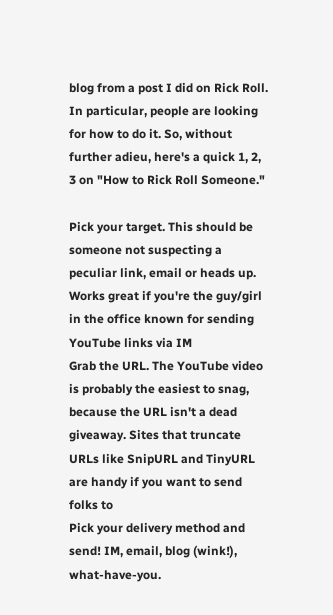blog from a post I did on Rick Roll. In particular, people are looking for how to do it. So, without further adieu, here's a quick 1, 2, 3 on "How to Rick Roll Someone."

Pick your target. This should be someone not suspecting a peculiar link, email or heads up. Works great if you're the guy/girl in the office known for sending YouTube links via IM
Grab the URL. The YouTube video is probably the easiest to snag, because the URL isn't a dead giveaway. Sites that truncate URLs like SnipURL and TinyURL are handy if you want to send folks to
Pick your delivery method and send! IM, email, blog (wink!), what-have-you.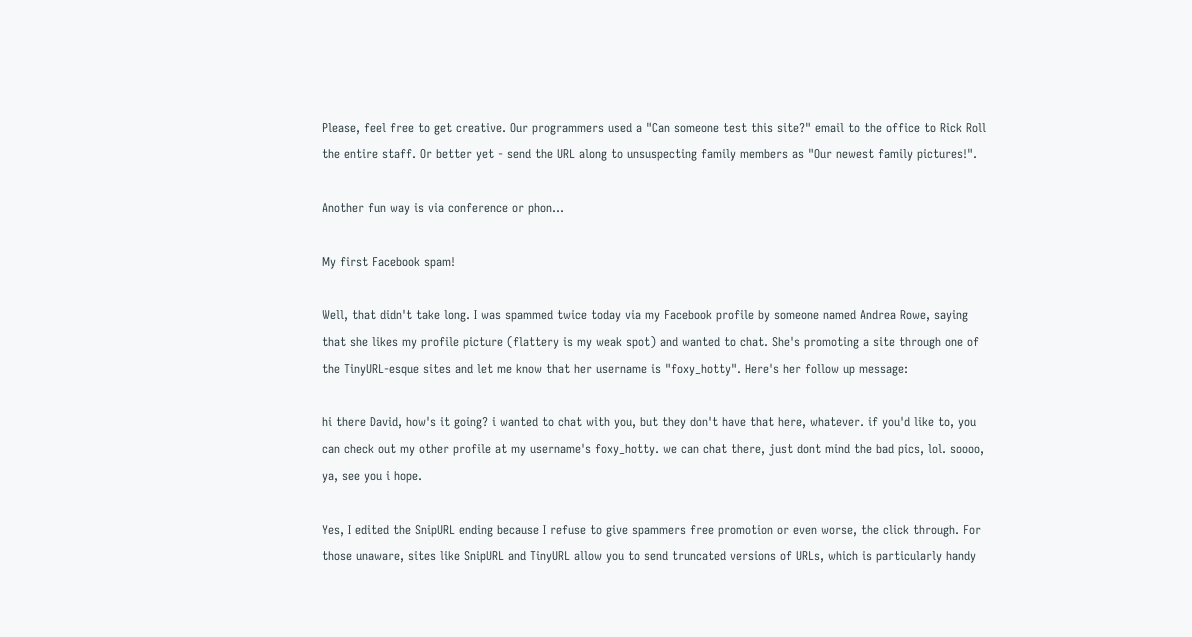Please, feel free to get creative. Our programmers used a "Can someone test this site?" email to the office to Rick Roll the entire staff. Or better yet - send the URL along to unsuspecting family members as "Our newest family pictures!".

Another fun way is via conference or phon…

My first Facebook spam!

Well, that didn't take long. I was spammed twice today via my Facebook profile by someone named Andrea Rowe, saying that she likes my profile picture (flattery is my weak spot) and wanted to chat. She's promoting a site through one of the TinyURL-esque sites and let me know that her username is "foxy_hotty". Here's her follow up message:

hi there David, how's it going? i wanted to chat with you, but they don't have that here, whatever. if you'd like to, you can check out my other profile at my username's foxy_hotty. we can chat there, just dont mind the bad pics, lol. soooo, ya, see you i hope.

Yes, I edited the SnipURL ending because I refuse to give spammers free promotion or even worse, the click through. For those unaware, sites like SnipURL and TinyURL allow you to send truncated versions of URLs, which is particularly handy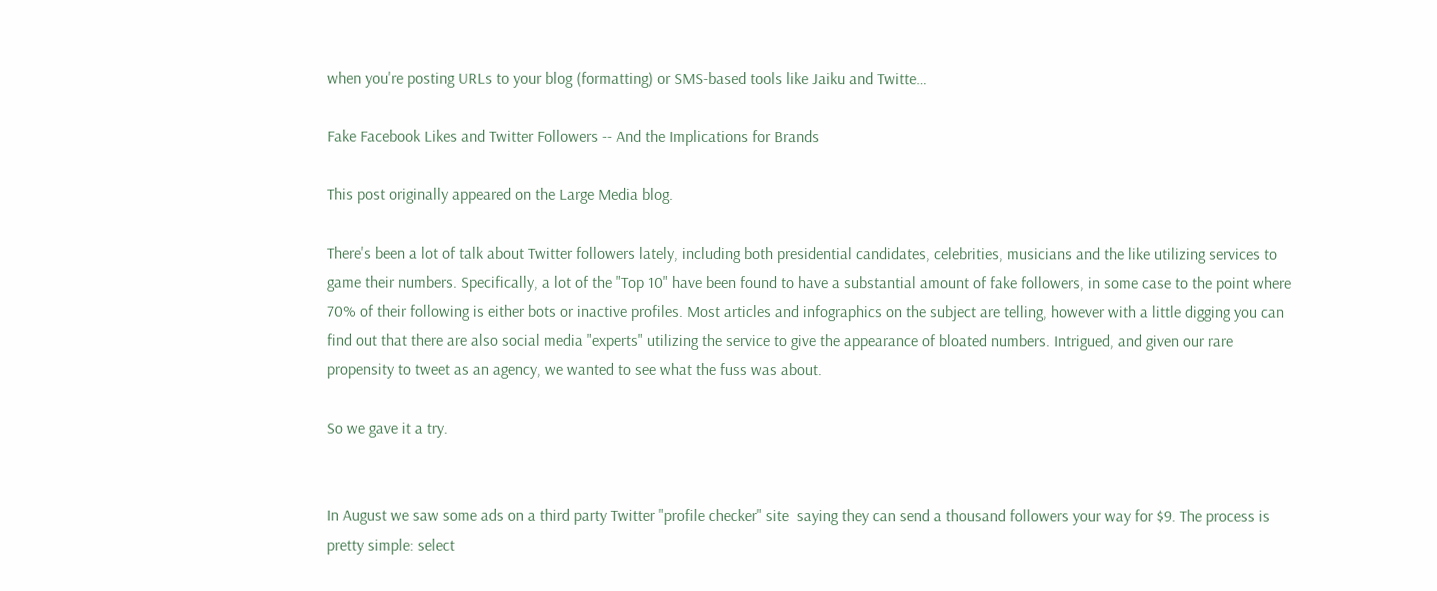when you're posting URLs to your blog (formatting) or SMS-based tools like Jaiku and Twitte…

Fake Facebook Likes and Twitter Followers -- And the Implications for Brands

This post originally appeared on the Large Media blog.

There's been a lot of talk about Twitter followers lately, including both presidential candidates, celebrities, musicians and the like utilizing services to game their numbers. Specifically, a lot of the "Top 10" have been found to have a substantial amount of fake followers, in some case to the point where 70% of their following is either bots or inactive profiles. Most articles and infographics on the subject are telling, however with a little digging you can find out that there are also social media "experts" utilizing the service to give the appearance of bloated numbers. Intrigued, and given our rare propensity to tweet as an agency, we wanted to see what the fuss was about.

So we gave it a try.


In August we saw some ads on a third party Twitter "profile checker" site  saying they can send a thousand followers your way for $9. The process is pretty simple: select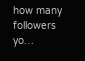how many followers yo…